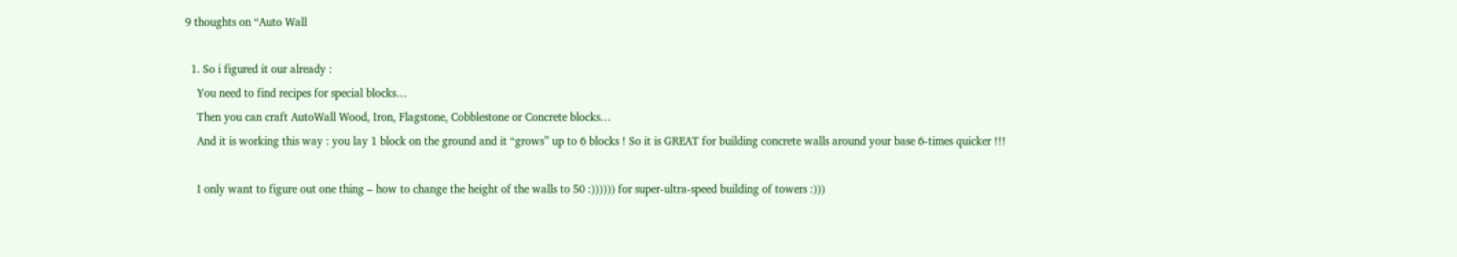9 thoughts on “Auto Wall

  1. So i figured it our already :
    You need to find recipes for special blocks…
    Then you can craft AutoWall Wood, Iron, Flagstone, Cobblestone or Concrete blocks…
    And it is working this way : you lay 1 block on the ground and it “grows” up to 6 blocks ! So it is GREAT for building concrete walls around your base 6-times quicker !!!

    I only want to figure out one thing – how to change the height of the walls to 50 :)))))) for super-ultra-speed building of towers :)))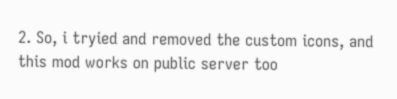2. So, i tryied and removed the custom icons, and this mod works on public server too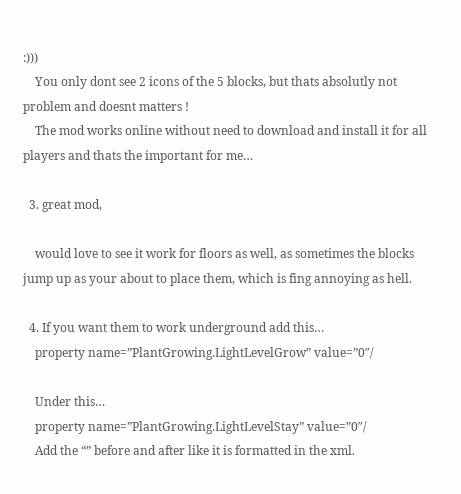:)))
    You only dont see 2 icons of the 5 blocks, but thats absolutly not problem and doesnt matters !
    The mod works online without need to download and install it for all players and thats the important for me…

  3. great mod,

    would love to see it work for floors as well, as sometimes the blocks jump up as your about to place them, which is fing annoying as hell.

  4. If you want them to work underground add this…
    property name=”PlantGrowing.LightLevelGrow” value=”0″/

    Under this…
    property name=”PlantGrowing.LightLevelStay” value=”0″/
    Add the “” before and after like it is formatted in the xml.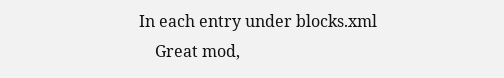In each entry under blocks.xml
    Great mod,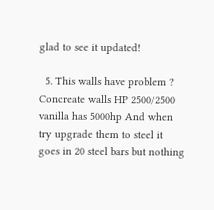glad to see it updated!

  5. This walls have problem ? Concreate walls HP 2500/2500 vanilla has 5000hp And when try upgrade them to steel it goes in 20 steel bars but nothing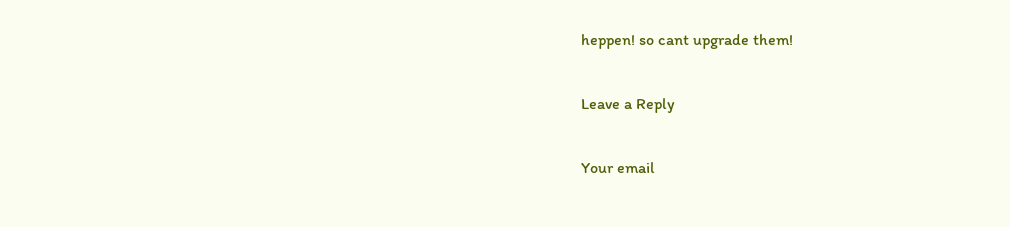heppen! so cant upgrade them!

Leave a Reply

Your email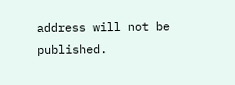address will not be published.